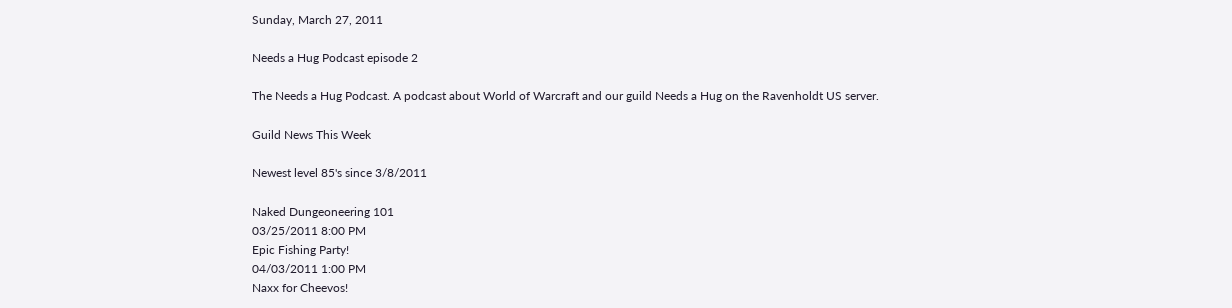Sunday, March 27, 2011

Needs a Hug Podcast episode 2

The Needs a Hug Podcast. A podcast about World of Warcraft and our guild Needs a Hug on the Ravenholdt US server.

Guild News This Week

Newest level 85's since 3/8/2011

Naked Dungeoneering 101
03/25/2011 8:00 PM
Epic Fishing Party!
04/03/2011 1:00 PM
Naxx for Cheevos!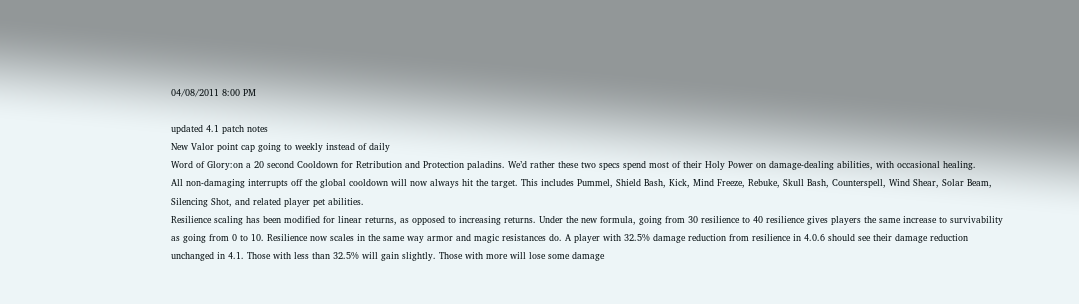04/08/2011 8:00 PM

updated 4.1 patch notes
New Valor point cap going to weekly instead of daily
Word of Glory:on a 20 second Cooldown for Retribution and Protection paladins. We’d rather these two specs spend most of their Holy Power on damage-dealing abilities, with occasional healing.
All non-damaging interrupts off the global cooldown will now always hit the target. This includes Pummel, Shield Bash, Kick, Mind Freeze, Rebuke, Skull Bash, Counterspell, Wind Shear, Solar Beam, Silencing Shot, and related player pet abilities.
Resilience scaling has been modified for linear returns, as opposed to increasing returns. Under the new formula, going from 30 resilience to 40 resilience gives players the same increase to survivability as going from 0 to 10. Resilience now scales in the same way armor and magic resistances do. A player with 32.5% damage reduction from resilience in 4.0.6 should see their damage reduction unchanged in 4.1. Those with less than 32.5% will gain slightly. Those with more will lose some damage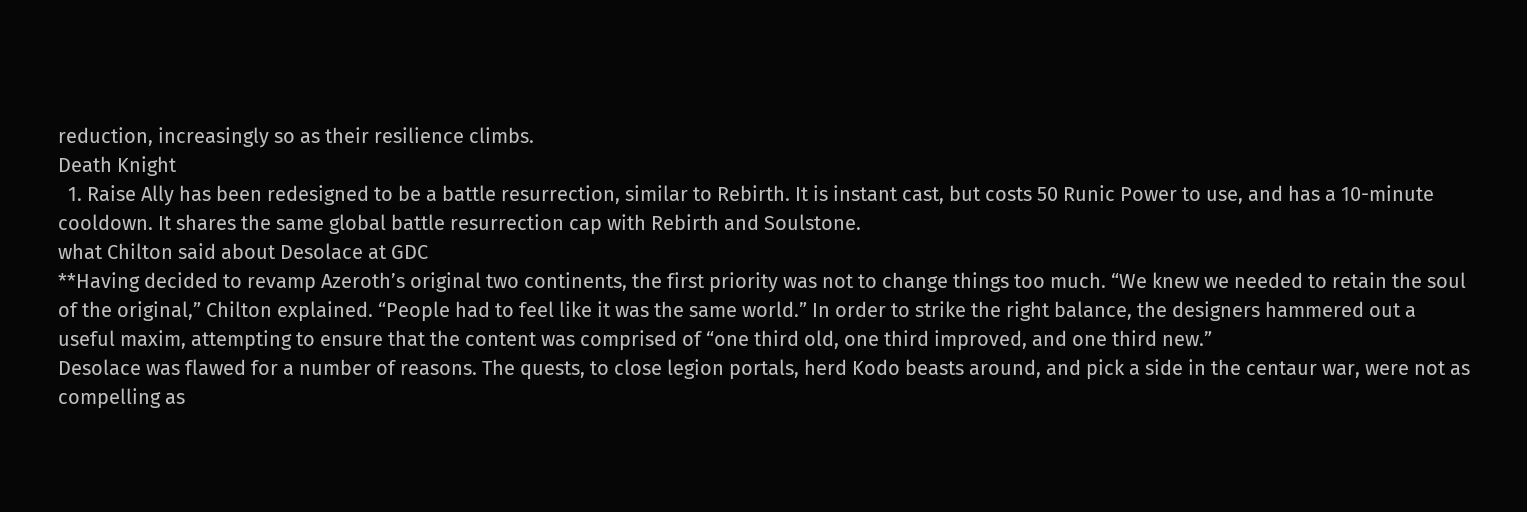reduction, increasingly so as their resilience climbs.
Death Knight
  1. Raise Ally has been redesigned to be a battle resurrection, similar to Rebirth. It is instant cast, but costs 50 Runic Power to use, and has a 10-minute cooldown. It shares the same global battle resurrection cap with Rebirth and Soulstone.
what Chilton said about Desolace at GDC
**Having decided to revamp Azeroth’s original two continents, the first priority was not to change things too much. “We knew we needed to retain the soul of the original,” Chilton explained. “People had to feel like it was the same world.” In order to strike the right balance, the designers hammered out a useful maxim, attempting to ensure that the content was comprised of “one third old, one third improved, and one third new.”
Desolace was flawed for a number of reasons. The quests, to close legion portals, herd Kodo beasts around, and pick a side in the centaur war, were not as compelling as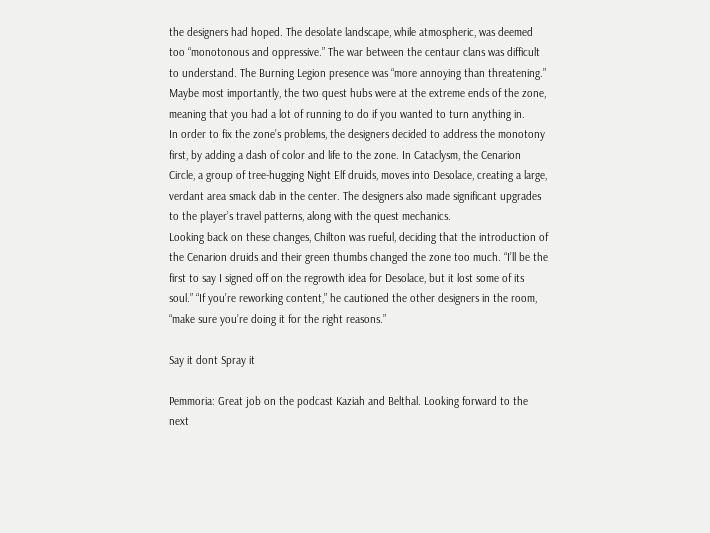the designers had hoped. The desolate landscape, while atmospheric, was deemed too “monotonous and oppressive.” The war between the centaur clans was difficult to understand. The Burning Legion presence was “more annoying than threatening.” Maybe most importantly, the two quest hubs were at the extreme ends of the zone, meaning that you had a lot of running to do if you wanted to turn anything in.
In order to fix the zone’s problems, the designers decided to address the monotony first, by adding a dash of color and life to the zone. In Cataclysm, the Cenarion Circle, a group of tree-hugging Night Elf druids, moves into Desolace, creating a large, verdant area smack dab in the center. The designers also made significant upgrades to the player’s travel patterns, along with the quest mechanics.
Looking back on these changes, Chilton was rueful, deciding that the introduction of the Cenarion druids and their green thumbs changed the zone too much. “I’ll be the first to say I signed off on the regrowth idea for Desolace, but it lost some of its soul.” “If you’re reworking content,” he cautioned the other designers in the room, “make sure you’re doing it for the right reasons.”

Say it dont Spray it

Pemmoria: Great job on the podcast Kaziah and Belthal. Looking forward to the next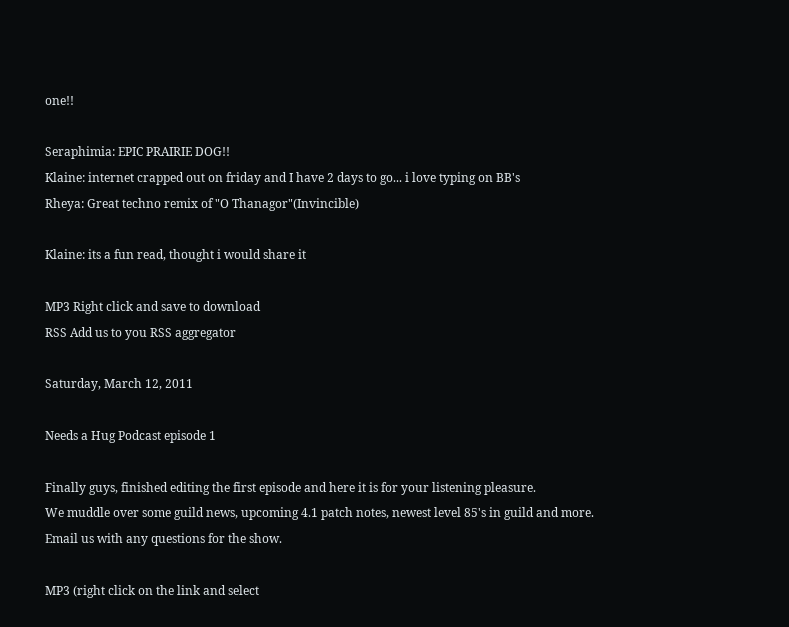one!!

Seraphimia: EPIC PRAIRIE DOG!!
Klaine: internet crapped out on friday and I have 2 days to go... i love typing on BB's
Rheya: Great techno remix of "O Thanagor"(Invincible)

Klaine: its a fun read, thought i would share it

MP3 Right click and save to download
RSS Add us to you RSS aggregator

Saturday, March 12, 2011

Needs a Hug Podcast episode 1

Finally guys, finished editing the first episode and here it is for your listening pleasure.
We muddle over some guild news, upcoming 4.1 patch notes, newest level 85's in guild and more.
Email us with any questions for the show.

MP3 (right click on the link and select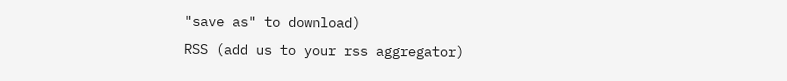"save as" to download)
RSS (add us to your rss aggregator)